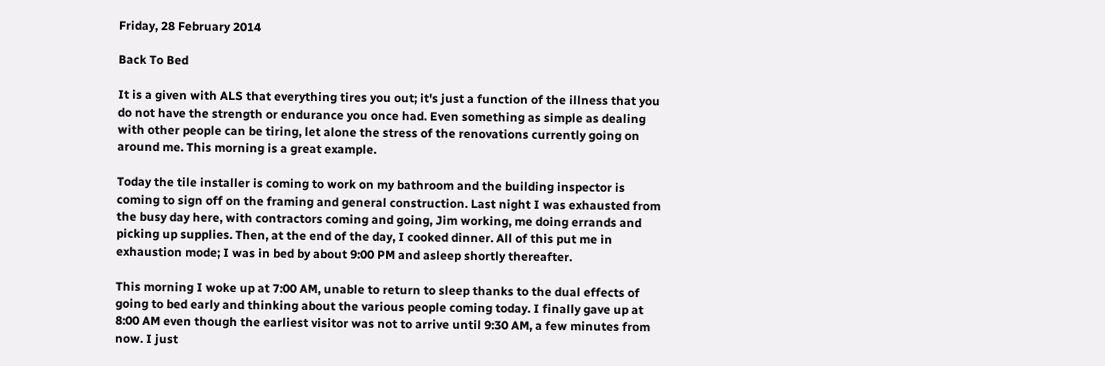Friday, 28 February 2014

Back To Bed

It is a given with ALS that everything tires you out; it's just a function of the illness that you do not have the strength or endurance you once had. Even something as simple as dealing with other people can be tiring, let alone the stress of the renovations currently going on around me. This morning is a great example.

Today the tile installer is coming to work on my bathroom and the building inspector is coming to sign off on the framing and general construction. Last night I was exhausted from the busy day here, with contractors coming and going, Jim working, me doing errands and picking up supplies. Then, at the end of the day, I cooked dinner. All of this put me in exhaustion mode; I was in bed by about 9:00 PM and asleep shortly thereafter.

This morning I woke up at 7:00 AM, unable to return to sleep thanks to the dual effects of going to bed early and thinking about the various people coming today. I finally gave up at 8:00 AM even though the earliest visitor was not to arrive until 9:30 AM, a few minutes from now. I just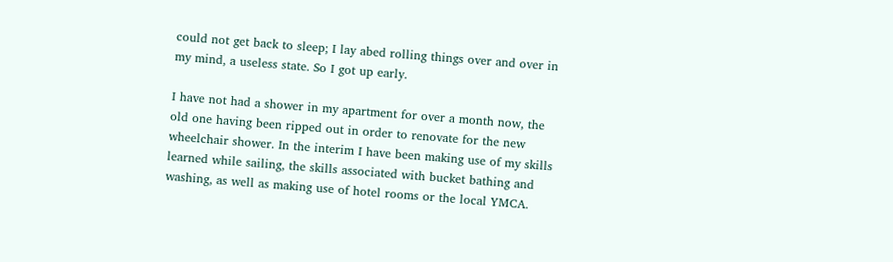could not get back to sleep; I lay abed rolling things over and over in my mind, a useless state. So I got up early.

I have not had a shower in my apartment for over a month now, the old one having been ripped out in order to renovate for the new wheelchair shower. In the interim I have been making use of my skills learned while sailing, the skills associated with bucket bathing and washing, as well as making use of hotel rooms or the local YMCA.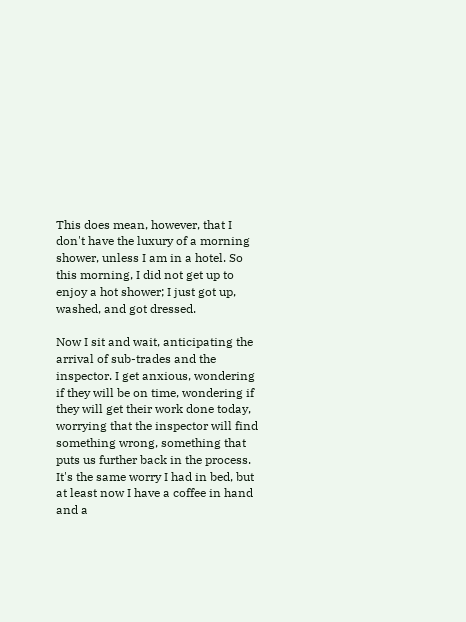This does mean, however, that I don't have the luxury of a morning shower, unless I am in a hotel. So this morning, I did not get up to enjoy a hot shower; I just got up, washed, and got dressed.

Now I sit and wait, anticipating the arrival of sub-trades and the inspector. I get anxious, wondering if they will be on time, wondering if they will get their work done today, worrying that the inspector will find something wrong, something that puts us further back in the process. It's the same worry I had in bed, but at least now I have a coffee in hand and a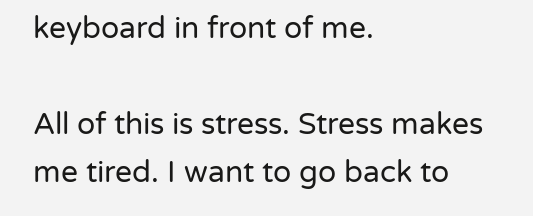keyboard in front of me.

All of this is stress. Stress makes me tired. I want to go back to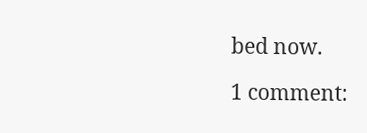bed now.

1 comment: